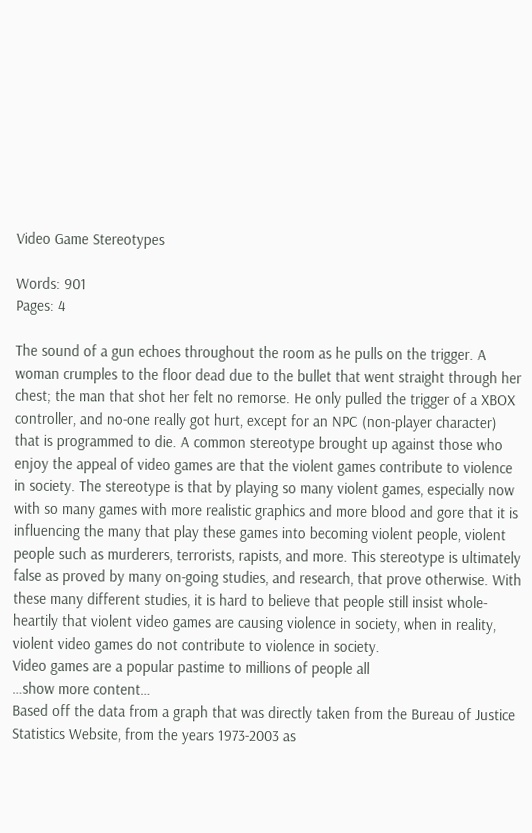Video Game Stereotypes

Words: 901
Pages: 4

The sound of a gun echoes throughout the room as he pulls on the trigger. A woman crumples to the floor dead due to the bullet that went straight through her chest; the man that shot her felt no remorse. He only pulled the trigger of a XBOX controller, and no-one really got hurt, except for an NPC (non-player character) that is programmed to die. A common stereotype brought up against those who enjoy the appeal of video games are that the violent games contribute to violence in society. The stereotype is that by playing so many violent games, especially now with so many games with more realistic graphics and more blood and gore that it is influencing the many that play these games into becoming violent people, violent people such as murderers, terrorists, rapists, and more. This stereotype is ultimately false as proved by many on-going studies, and research, that prove otherwise. With these many different studies, it is hard to believe that people still insist whole-heartily that violent video games are causing violence in society, when in reality, violent video games do not contribute to violence in society.
Video games are a popular pastime to millions of people all
…show more content…
Based off the data from a graph that was directly taken from the Bureau of Justice Statistics Website, from the years 1973-2003 as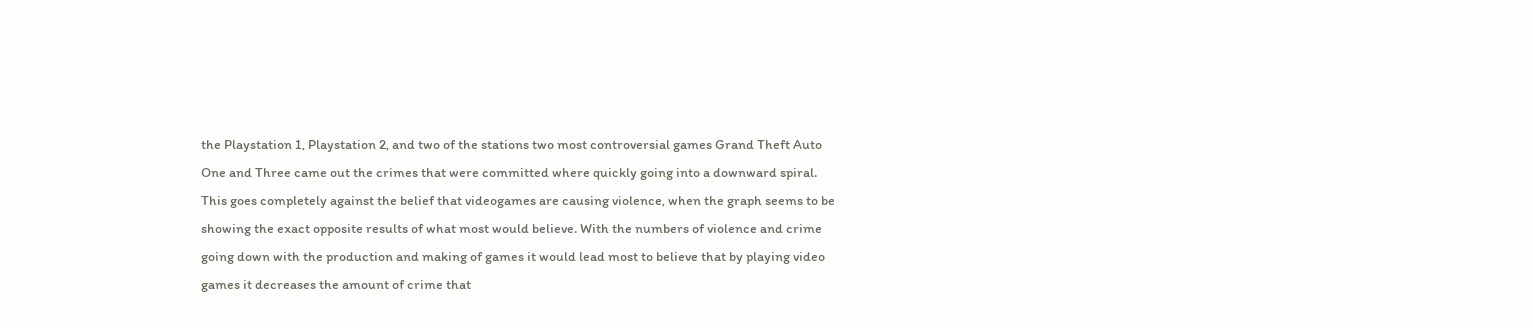the Playstation 1, Playstation 2, and two of the stations two most controversial games Grand Theft Auto One and Three came out the crimes that were committed where quickly going into a downward spiral. This goes completely against the belief that videogames are causing violence, when the graph seems to be showing the exact opposite results of what most would believe. With the numbers of violence and crime going down with the production and making of games it would lead most to believe that by playing video games it decreases the amount of crime that